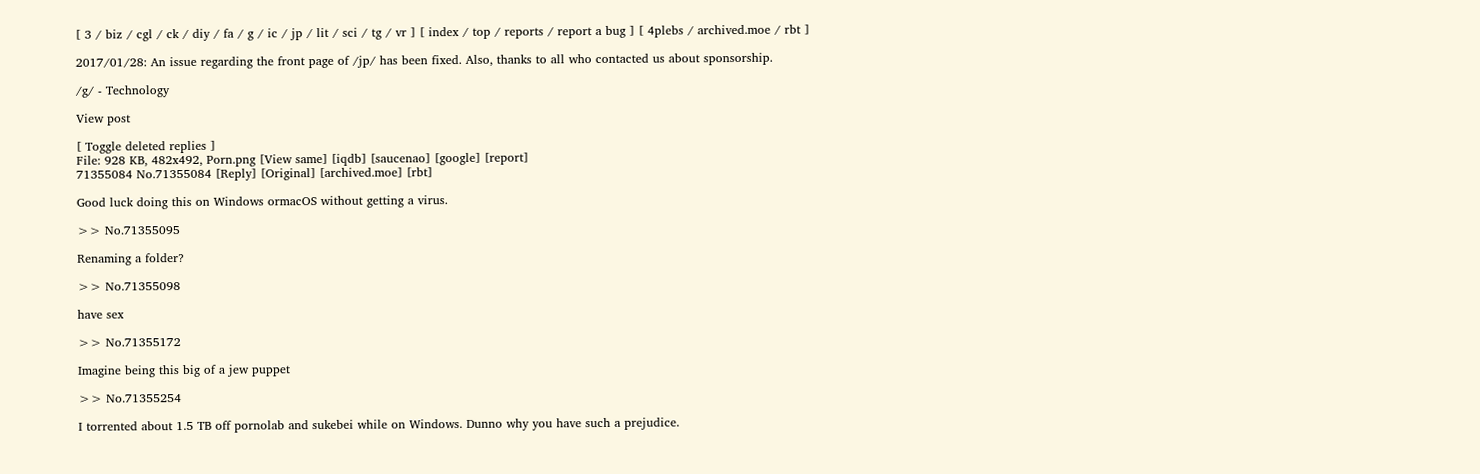[ 3 / biz / cgl / ck / diy / fa / g / ic / jp / lit / sci / tg / vr ] [ index / top / reports / report a bug ] [ 4plebs / archived.moe / rbt ]

2017/01/28: An issue regarding the front page of /jp/ has been fixed. Also, thanks to all who contacted us about sponsorship.

/g/ - Technology

View post

[ Toggle deleted replies ]
File: 928 KB, 482x492, Porn.png [View same] [iqdb] [saucenao] [google] [report]
71355084 No.71355084 [Reply] [Original] [archived.moe] [rbt]

Good luck doing this on Windows ormacOS without getting a virus.

>> No.71355095

Renaming a folder?

>> No.71355098

have sex

>> No.71355172

Imagine being this big of a jew puppet

>> No.71355254

I torrented about 1.5 TB off pornolab and sukebei while on Windows. Dunno why you have such a prejudice.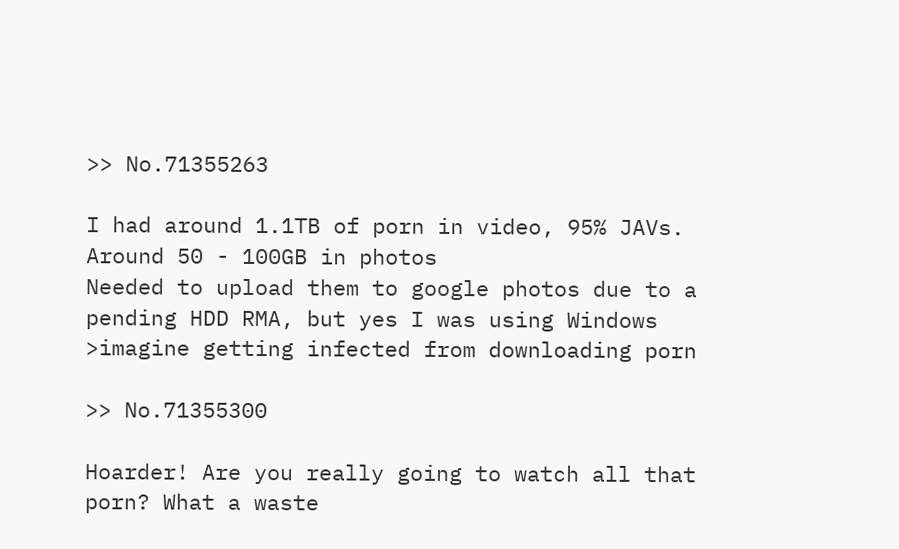>> No.71355263

I had around 1.1TB of porn in video, 95% JAVs. Around 50 - 100GB in photos
Needed to upload them to google photos due to a pending HDD RMA, but yes I was using Windows
>imagine getting infected from downloading porn

>> No.71355300

Hoarder! Are you really going to watch all that porn? What a waste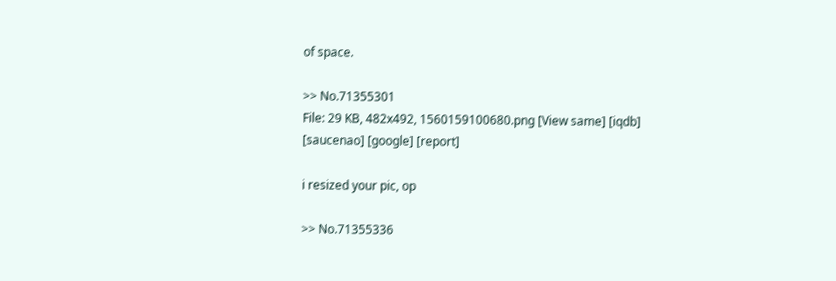of space.

>> No.71355301
File: 29 KB, 482x492, 1560159100680.png [View same] [iqdb] [saucenao] [google] [report]

i resized your pic, op

>> No.71355336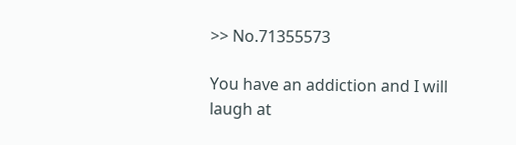>> No.71355573

You have an addiction and I will laugh at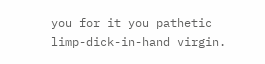you for it you pathetic limp-dick-in-hand virgin.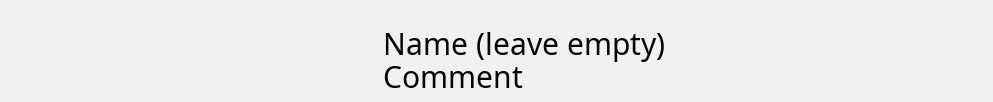Name (leave empty)
Comment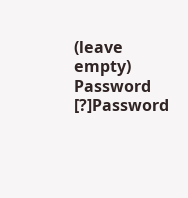(leave empty)
Password [?]Password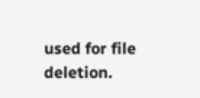used for file deletion.